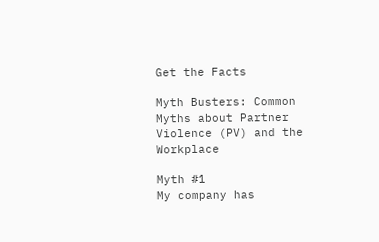Get the Facts

Myth Busters: Common Myths about Partner Violence (PV) and the Workplace

Myth #1
My company has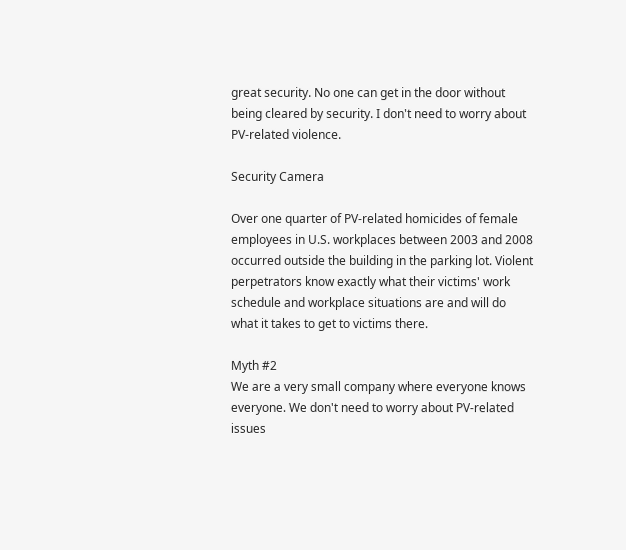great security. No one can get in the door without being cleared by security. I don't need to worry about PV-related violence.

Security Camera

Over one quarter of PV-related homicides of female employees in U.S. workplaces between 2003 and 2008 occurred outside the building in the parking lot. Violent perpetrators know exactly what their victims' work schedule and workplace situations are and will do what it takes to get to victims there.

Myth #2
We are a very small company where everyone knows everyone. We don't need to worry about PV-related issues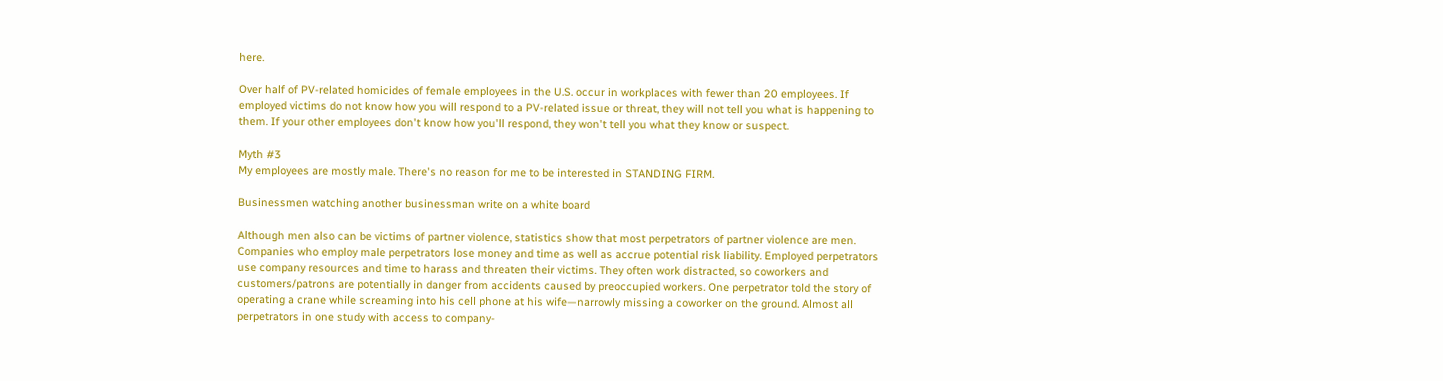here.

Over half of PV-related homicides of female employees in the U.S. occur in workplaces with fewer than 20 employees. If employed victims do not know how you will respond to a PV-related issue or threat, they will not tell you what is happening to them. If your other employees don't know how you'll respond, they won't tell you what they know or suspect.

Myth #3
My employees are mostly male. There's no reason for me to be interested in STANDING FIRM.

Businessmen watching another businessman write on a white board

Although men also can be victims of partner violence, statistics show that most perpetrators of partner violence are men. Companies who employ male perpetrators lose money and time as well as accrue potential risk liability. Employed perpetrators use company resources and time to harass and threaten their victims. They often work distracted, so coworkers and customers/patrons are potentially in danger from accidents caused by preoccupied workers. One perpetrator told the story of operating a crane while screaming into his cell phone at his wife—narrowly missing a coworker on the ground. Almost all perpetrators in one study with access to company-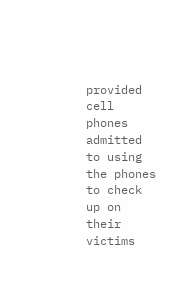provided cell phones admitted to using the phones to check up on their victims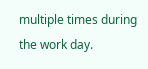multiple times during the work day.